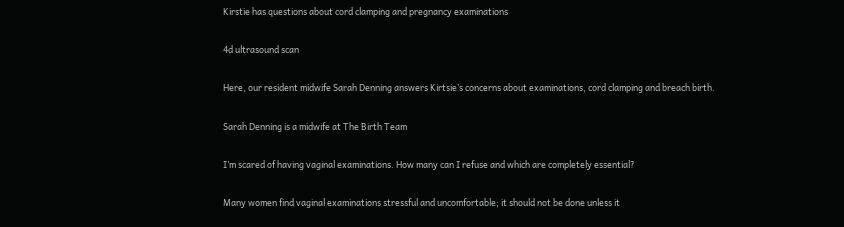Kirstie has questions about cord clamping and pregnancy examinations

4d ultrasound scan

Here, our resident midwife Sarah Denning answers Kirtsie’s concerns about examinations, cord clamping and breach birth.

Sarah Denning is a midwife at The Birth Team

I’m scared of having vaginal examinations. How many can I refuse and which are completely essential?

Many women find vaginal examinations stressful and uncomfortable; it should not be done unless it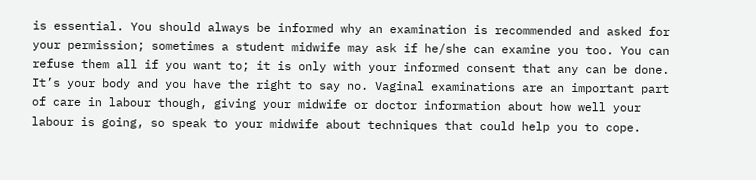is essential. You should always be informed why an examination is recommended and asked for your permission; sometimes a student midwife may ask if he/she can examine you too. You can refuse them all if you want to; it is only with your informed consent that any can be done. It’s your body and you have the right to say no. Vaginal examinations are an important part of care in labour though, giving your midwife or doctor information about how well your labour is going, so speak to your midwife about techniques that could help you to cope.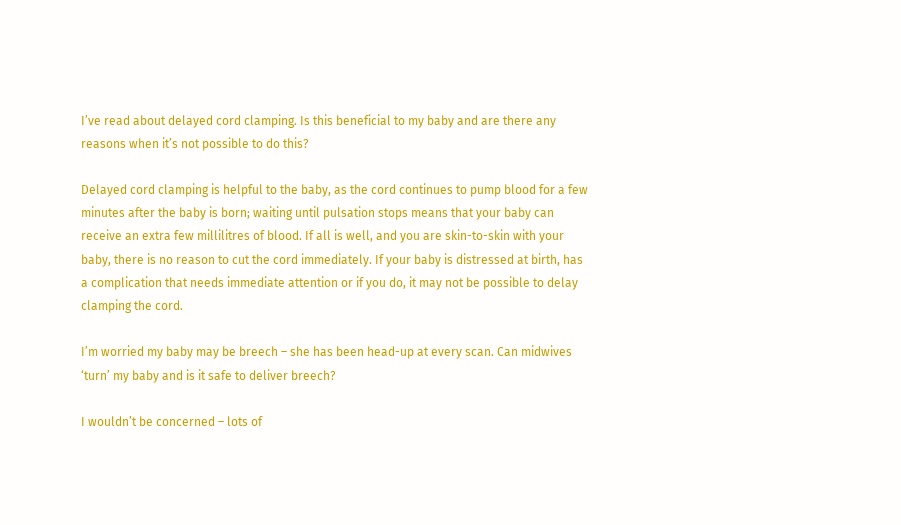I’ve read about delayed cord clamping. Is this beneficial to my baby and are there any reasons when it’s not possible to do this?

Delayed cord clamping is helpful to the baby, as the cord continues to pump blood for a few minutes after the baby is born; waiting until pulsation stops means that your baby can receive an extra few millilitres of blood. If all is well, and you are skin-to-skin with your baby, there is no reason to cut the cord immediately. If your baby is distressed at birth, has a complication that needs immediate attention or if you do, it may not be possible to delay clamping the cord.

I’m worried my baby may be breech – she has been head-up at every scan. Can midwives ‘turn’ my baby and is it safe to deliver breech?

I wouldn’t be concerned – lots of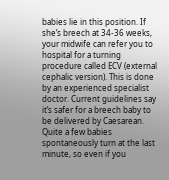babies lie in this position. If she’s breech at 34-36 weeks, your midwife can refer you to hospital for a turning procedure called ECV (external cephalic version). This is done by an experienced specialist doctor. Current guidelines say it’s safer for a breech baby to be delivered by Caesarean. Quite a few babies spontaneously turn at the last minute, so even if you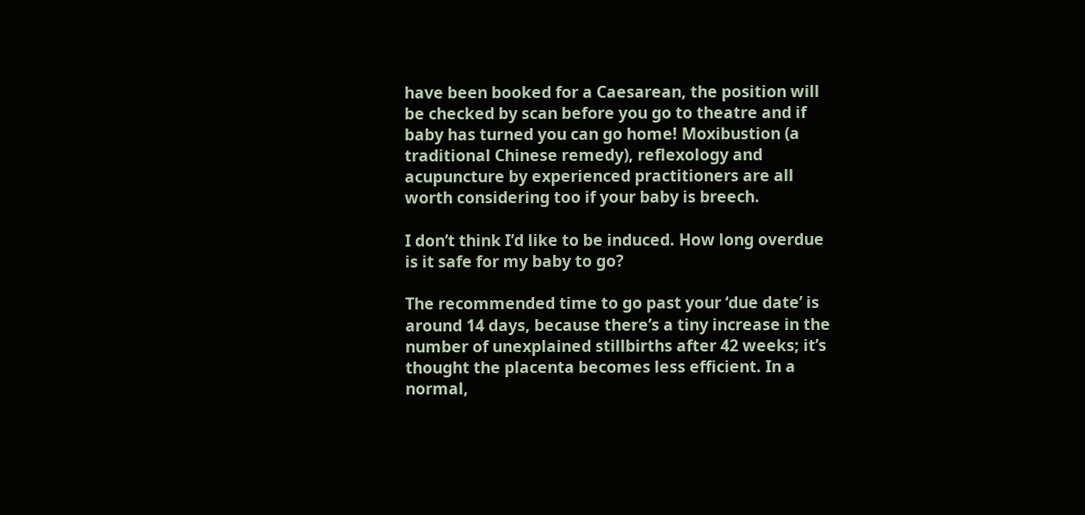have been booked for a Caesarean, the position will be checked by scan before you go to theatre and if baby has turned you can go home! Moxibustion (a traditional Chinese remedy), reflexology and acupuncture by experienced practitioners are all worth considering too if your baby is breech.

I don’t think I’d like to be induced. How long overdue is it safe for my baby to go?

The recommended time to go past your ‘due date’ is around 14 days, because there’s a tiny increase in the number of unexplained stillbirths after 42 weeks; it’s thought the placenta becomes less efficient. In a normal,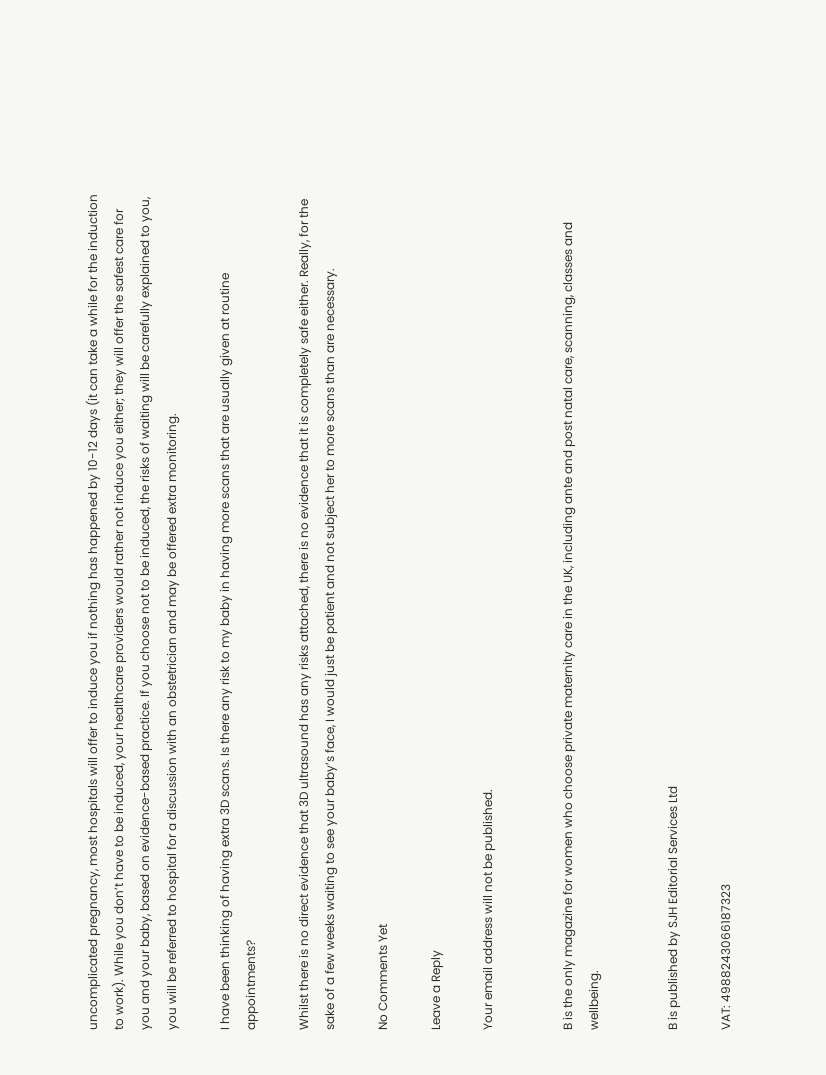uncomplicated pregnancy, most hospitals will offer to induce you if nothing has happened by 10-12 days (it can take a while for the induction to work). While you don’t have to be induced, your healthcare providers would rather not induce you either; they will offer the safest care for you and your baby, based on evidence-based practice. If you choose not to be induced, the risks of waiting will be carefully explained to you, you will be referred to hospital for a discussion with an obstetrician and may be offered extra monitoring.

I have been thinking of having extra 3D scans. Is there any risk to my baby in having more scans that are usually given at routine appointments?

Whilst there is no direct evidence that 3D ultrasound has any risks attached, there is no evidence that it is completely safe either. Really, for the sake of a few weeks waiting to see your baby’s face, I would just be patient and not subject her to more scans than are necessary.

No Comments Yet

Leave a Reply

Your email address will not be published.


B is the only magazine for women who choose private maternity care in the UK, including ante and post natal care, scanning, classes and wellbeing.


B is published by SJH Editorial Services Ltd

VAT: 4988243066187323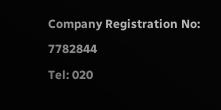Company Registration No: 7782844
Tel: 020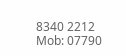8340 2212 Mob: 07790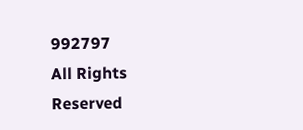992797
All Rights Reserved